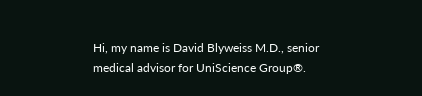Hi, my name is David Blyweiss M.D., senior medical advisor for UniScience Group®.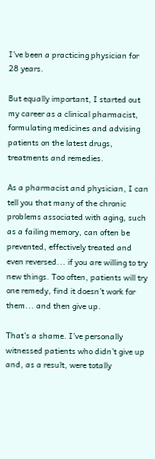I’ve been a practicing physician for 28 years.

But equally important, I started out my career as a clinical pharmacist, formulating medicines and advising patients on the latest drugs, treatments and remedies.

As a pharmacist and physician, I can tell you that many of the chronic problems associated with aging, such as a failing memory, can often be prevented, effectively treated and even reversed... if you are willing to try new things. Too often, patients will try one remedy, find it doesn’t work for them... and then give up.

That’s a shame. I’ve personally witnessed patients who didn’t give up and, as a result, were totally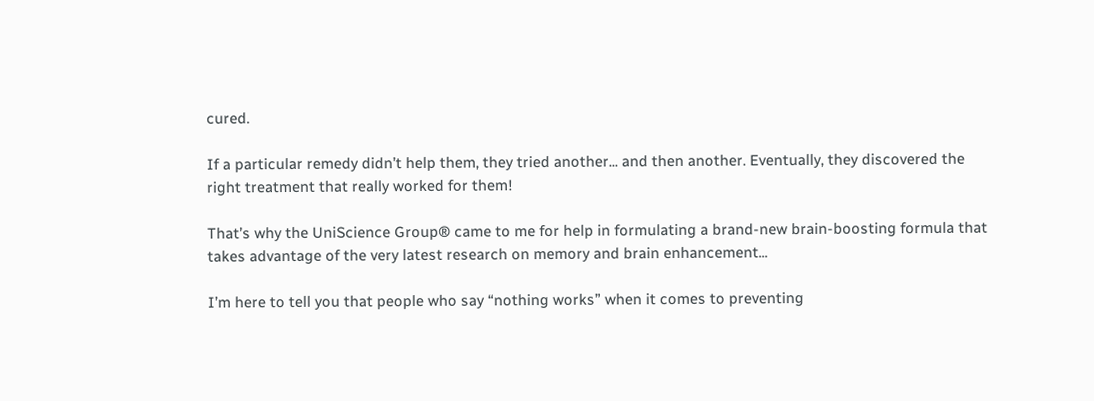cured.

If a particular remedy didn’t help them, they tried another... and then another. Eventually, they discovered the right treatment that really worked for them!

That’s why the UniScience Group® came to me for help in formulating a brand-new brain-boosting formula that takes advantage of the very latest research on memory and brain enhancement...

I’m here to tell you that people who say “nothing works” when it comes to preventing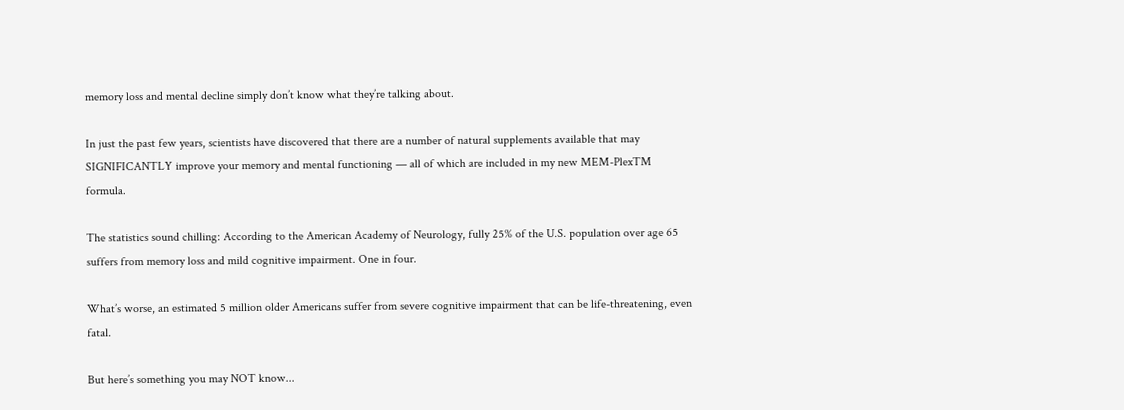memory loss and mental decline simply don’t know what they’re talking about.

In just the past few years, scientists have discovered that there are a number of natural supplements available that may SIGNIFICANTLY improve your memory and mental functioning — all of which are included in my new MEM-PlexTM formula.

The statistics sound chilling: According to the American Academy of Neurology, fully 25% of the U.S. population over age 65 suffers from memory loss and mild cognitive impairment. One in four.

What’s worse, an estimated 5 million older Americans suffer from severe cognitive impairment that can be life-threatening, even fatal.

But here’s something you may NOT know...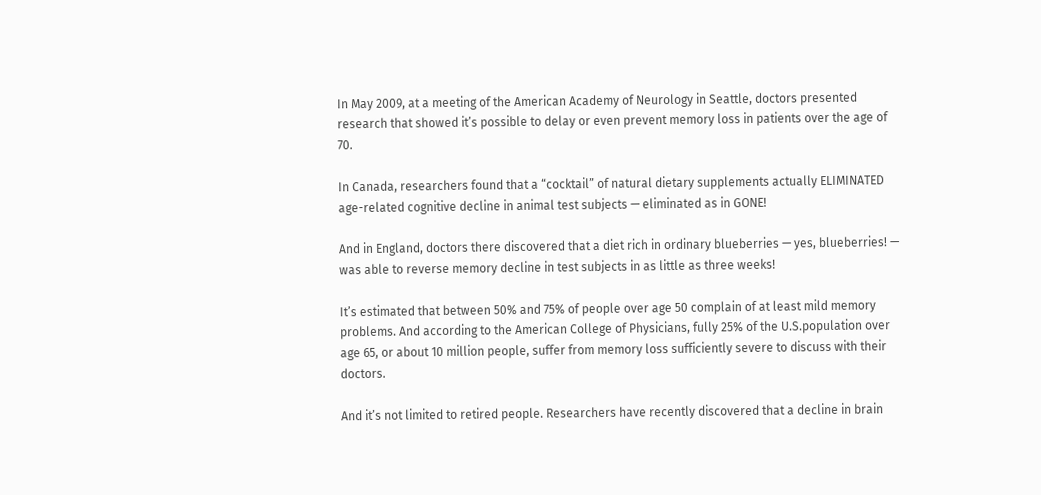In May 2009, at a meeting of the American Academy of Neurology in Seattle, doctors presented research that showed it’s possible to delay or even prevent memory loss in patients over the age of 70.

In Canada, researchers found that a “cocktail” of natural dietary supplements actually ELIMINATED age-related cognitive decline in animal test subjects — eliminated as in GONE!

And in England, doctors there discovered that a diet rich in ordinary blueberries — yes, blueberries! — was able to reverse memory decline in test subjects in as little as three weeks!

It’s estimated that between 50% and 75% of people over age 50 complain of at least mild memory problems. And according to the American College of Physicians, fully 25% of the U.S.population over age 65, or about 10 million people, suffer from memory loss sufficiently severe to discuss with their doctors.

And it’s not limited to retired people. Researchers have recently discovered that a decline in brain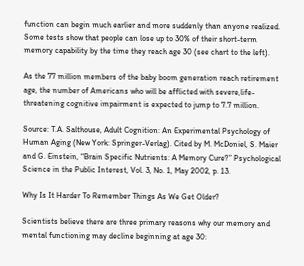function can begin much earlier and more suddenly than anyone realized. Some tests show that people can lose up to 30% of their short-term memory capability by the time they reach age 30 (see chart to the left).

As the 77 million members of the baby boom generation reach retirement age, the number of Americans who will be afflicted with severe,life-threatening cognitive impairment is expected to jump to 7.7 million.

Source: T.A. Salthouse, Adult Cognition: An Experimental Psychology of Human Aging (New York: Springer-Verlag). Cited by M. McDoniel, S. Maier and G. Einstein, “Brain Specific Nutrients: A Memory Cure?” Psychological Science in the Public Interest, Vol. 3, No. 1, May 2002, p. 13.

Why Is It Harder To Remember Things As We Get Older?

Scientists believe there are three primary reasons why our memory and mental functioning may decline beginning at age 30: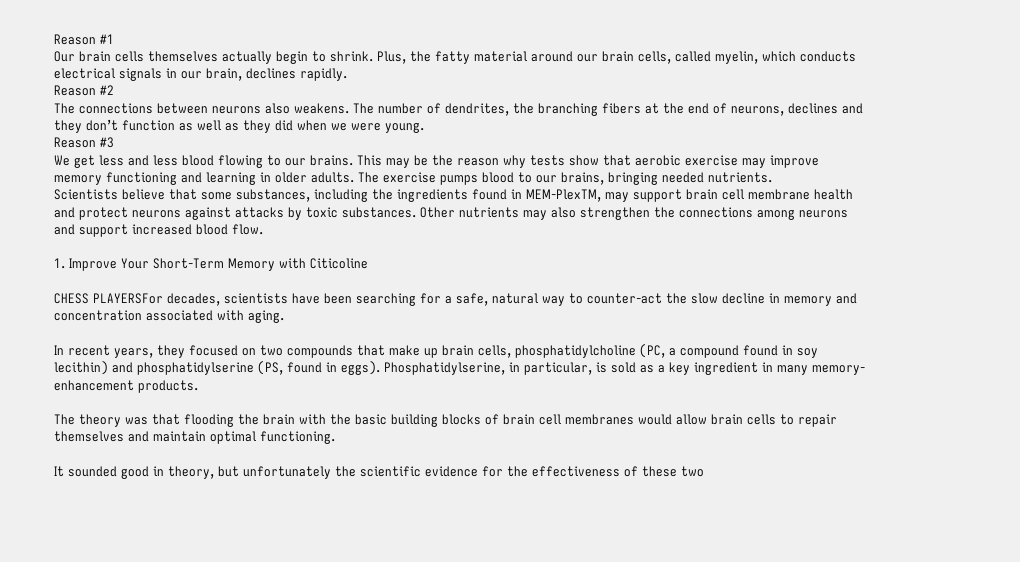Reason #1
Our brain cells themselves actually begin to shrink. Plus, the fatty material around our brain cells, called myelin, which conducts electrical signals in our brain, declines rapidly.
Reason #2
The connections between neurons also weakens. The number of dendrites, the branching fibers at the end of neurons, declines and they don’t function as well as they did when we were young.
Reason #3
We get less and less blood flowing to our brains. This may be the reason why tests show that aerobic exercise may improve memory functioning and learning in older adults. The exercise pumps blood to our brains, bringing needed nutrients.
Scientists believe that some substances, including the ingredients found in MEM-PlexTM, may support brain cell membrane health and protect neurons against attacks by toxic substances. Other nutrients may also strengthen the connections among neurons and support increased blood flow.

1. Improve Your Short-Term Memory with Citicoline

CHESS PLAYERSFor decades, scientists have been searching for a safe, natural way to counter-act the slow decline in memory and concentration associated with aging.

In recent years, they focused on two compounds that make up brain cells, phosphatidylcholine (PC, a compound found in soy lecithin) and phosphatidylserine (PS, found in eggs). Phosphatidylserine, in particular, is sold as a key ingredient in many memory-enhancement products.

The theory was that flooding the brain with the basic building blocks of brain cell membranes would allow brain cells to repair themselves and maintain optimal functioning.

It sounded good in theory, but unfortunately the scientific evidence for the effectiveness of these two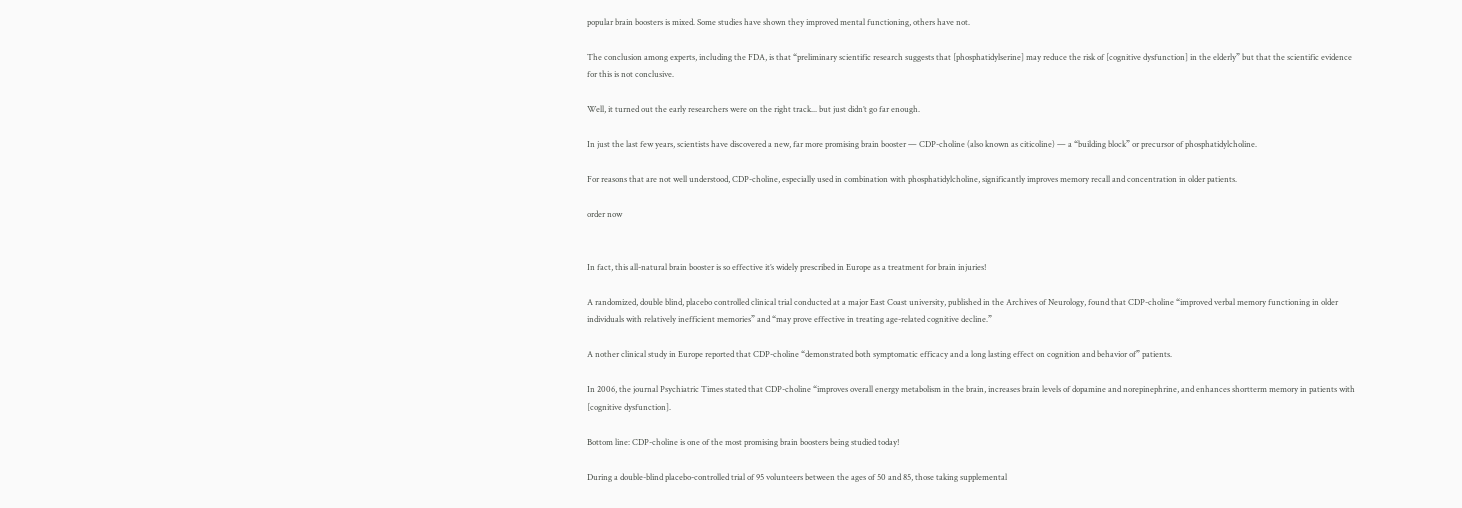popular brain boosters is mixed. Some studies have shown they improved mental functioning, others have not.

The conclusion among experts, including the FDA, is that “preliminary scientific research suggests that [phosphatidylserine] may reduce the risk of [cognitive dysfunction] in the elderly” but that the scientific evidence for this is not conclusive.

Well, it turned out the early researchers were on the right track... but just didn’t go far enough.

In just the last few years, scientists have discovered a new, far more promising brain booster — CDP-choline (also known as citicoline) — a “building block” or precursor of phosphatidylcholine.

For reasons that are not well understood, CDP-choline, especially used in combination with phosphatidylcholine, significantly improves memory recall and concentration in older patients.

order now


In fact, this all-natural brain booster is so effective it’s widely prescribed in Europe as a treatment for brain injuries!

A randomized, double blind, placebo controlled clinical trial conducted at a major East Coast university, published in the Archives of Neurology, found that CDP-choline “improved verbal memory functioning in older individuals with relatively inefficient memories” and “may prove effective in treating age-related cognitive decline.”

A nother clinical study in Europe reported that CDP-choline “demonstrated both symptomatic efficacy and a long lasting effect on cognition and behavior of” patients.

In 2006, the journal Psychiatric Times stated that CDP-choline “improves overall energy metabolism in the brain, increases brain levels of dopamine and norepinephrine, and enhances shortterm memory in patients with [cognitive dysfunction].

Bottom line: CDP-choline is one of the most promising brain boosters being studied today!

During a double-blind placebo-controlled trial of 95 volunteers between the ages of 50 and 85, those taking supplemental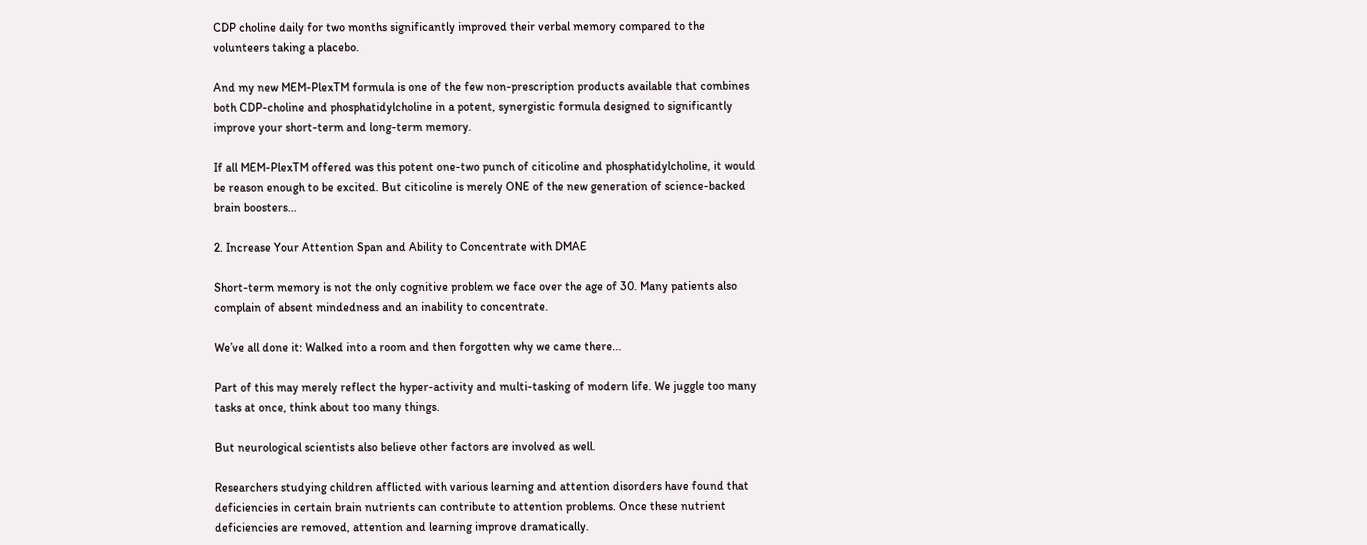CDP choline daily for two months significantly improved their verbal memory compared to the volunteers taking a placebo.

And my new MEM-PlexTM formula is one of the few non-prescription products available that combines both CDP-choline and phosphatidylcholine in a potent, synergistic formula designed to significantly improve your short-term and long-term memory.

If all MEM-PlexTM offered was this potent one-two punch of citicoline and phosphatidylcholine, it would be reason enough to be excited. But citicoline is merely ONE of the new generation of science-backed brain boosters...

2. Increase Your Attention Span and Ability to Concentrate with DMAE

Short-term memory is not the only cognitive problem we face over the age of 30. Many patients also complain of absent mindedness and an inability to concentrate.

We’ve all done it: Walked into a room and then forgotten why we came there...

Part of this may merely reflect the hyper-activity and multi-tasking of modern life. We juggle too many tasks at once, think about too many things.

But neurological scientists also believe other factors are involved as well.

Researchers studying children afflicted with various learning and attention disorders have found that deficiencies in certain brain nutrients can contribute to attention problems. Once these nutrient deficiencies are removed, attention and learning improve dramatically.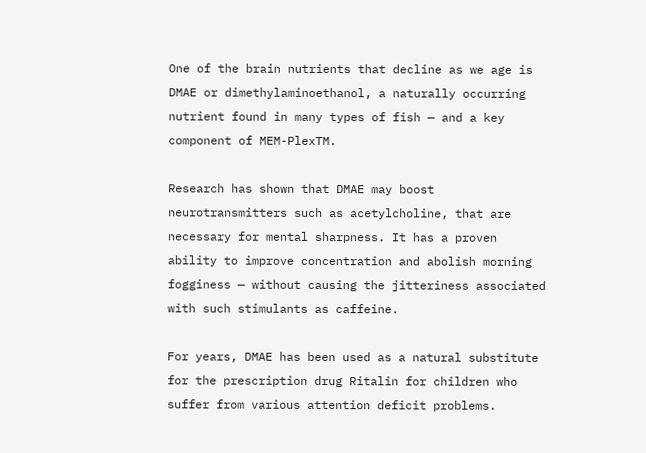One of the brain nutrients that decline as we age is DMAE or dimethylaminoethanol, a naturally occurring nutrient found in many types of fish — and a key component of MEM-PlexTM.

Research has shown that DMAE may boost neurotransmitters such as acetylcholine, that are necessary for mental sharpness. It has a proven ability to improve concentration and abolish morning fogginess — without causing the jitteriness associated with such stimulants as caffeine.

For years, DMAE has been used as a natural substitute for the prescription drug Ritalin for children who suffer from various attention deficit problems.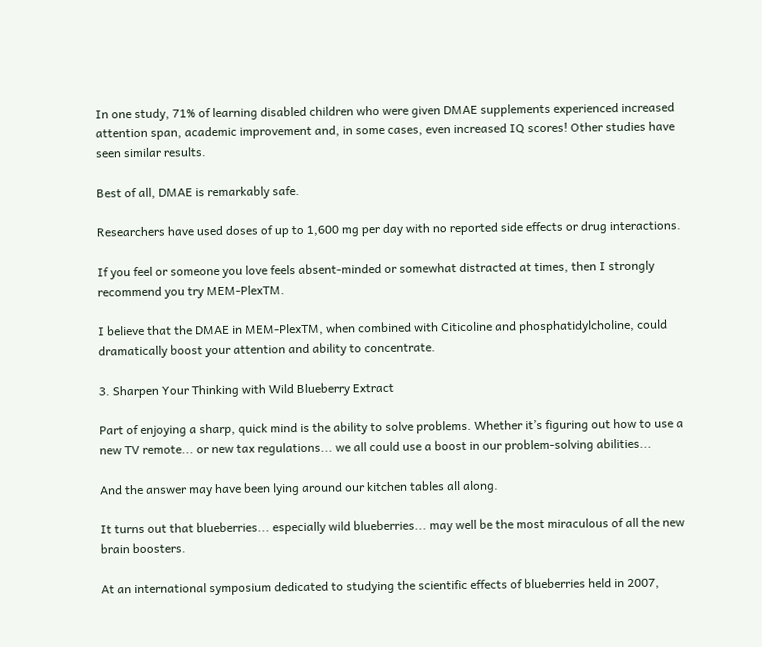In one study, 71% of learning disabled children who were given DMAE supplements experienced increased attention span, academic improvement and, in some cases, even increased IQ scores! Other studies have seen similar results.

Best of all, DMAE is remarkably safe.

Researchers have used doses of up to 1,600 mg per day with no reported side effects or drug interactions.

If you feel or someone you love feels absent-minded or somewhat distracted at times, then I strongly recommend you try MEM-PlexTM.

I believe that the DMAE in MEM-PlexTM, when combined with Citicoline and phosphatidylcholine, could dramatically boost your attention and ability to concentrate.

3. Sharpen Your Thinking with Wild Blueberry Extract

Part of enjoying a sharp, quick mind is the ability to solve problems. Whether it’s figuring out how to use a new TV remote... or new tax regulations... we all could use a boost in our problem-solving abilities...

And the answer may have been lying around our kitchen tables all along.

It turns out that blueberries... especially wild blueberries... may well be the most miraculous of all the new brain boosters.

At an international symposium dedicated to studying the scientific effects of blueberries held in 2007,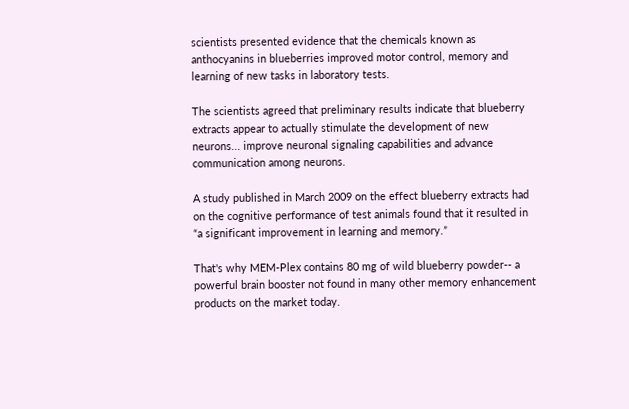scientists presented evidence that the chemicals known as anthocyanins in blueberries improved motor control, memory and learning of new tasks in laboratory tests.

The scientists agreed that preliminary results indicate that blueberry extracts appear to actually stimulate the development of new neurons... improve neuronal signaling capabilities and advance communication among neurons.

A study published in March 2009 on the effect blueberry extracts had on the cognitive performance of test animals found that it resulted in “a significant improvement in learning and memory.”

That's why MEM-Plex contains 80 mg of wild blueberry powder-- a powerful brain booster not found in many other memory enhancement products on the market today.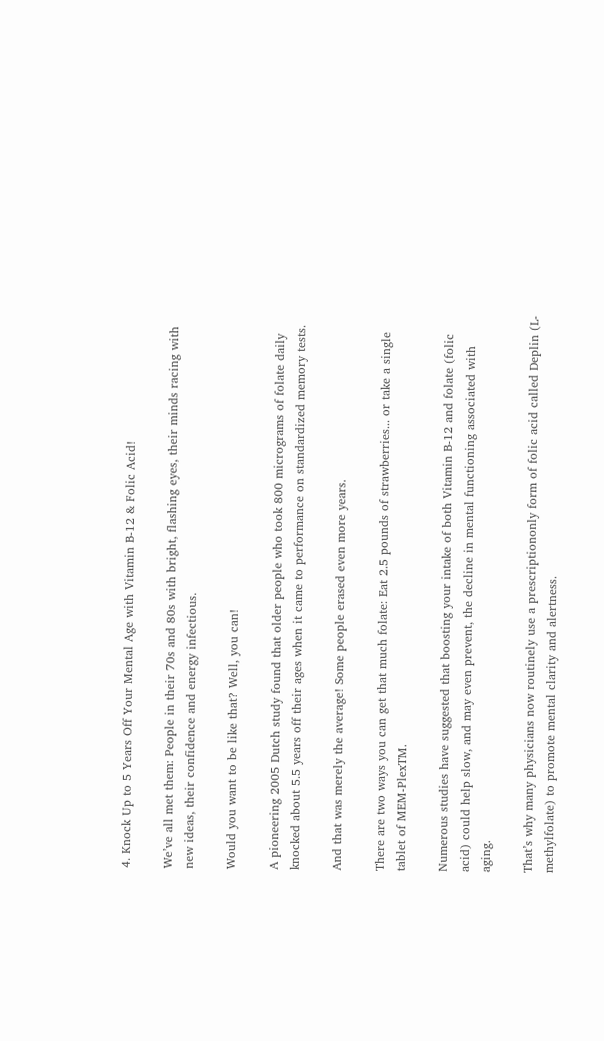4. Knock Up to 5 Years Off Your Mental Age with Vitamin B-12 & Folic Acid!

We’ve all met them: People in their 70s and 80s with bright, flashing eyes, their minds racing with new ideas, their confidence and energy infectious.

Would you want to be like that? Well, you can!

A pioneering 2005 Dutch study found that older people who took 800 micrograms of folate daily knocked about 5.5 years off their ages when it came to performance on standardized memory tests.

And that was merely the average! Some people erased even more years.

There are two ways you can get that much folate: Eat 2.5 pounds of strawberries... or take a single tablet of MEM-PlexTM.

Numerous studies have suggested that boosting your intake of both Vitamin B-12 and folate (folic acid) could help slow, and may even prevent, the decline in mental functioning associated with aging.

That’s why many physicians now routinely use a prescriptiononly form of folic acid called Deplin (L-methylfolate) to promote mental clarity and alertness.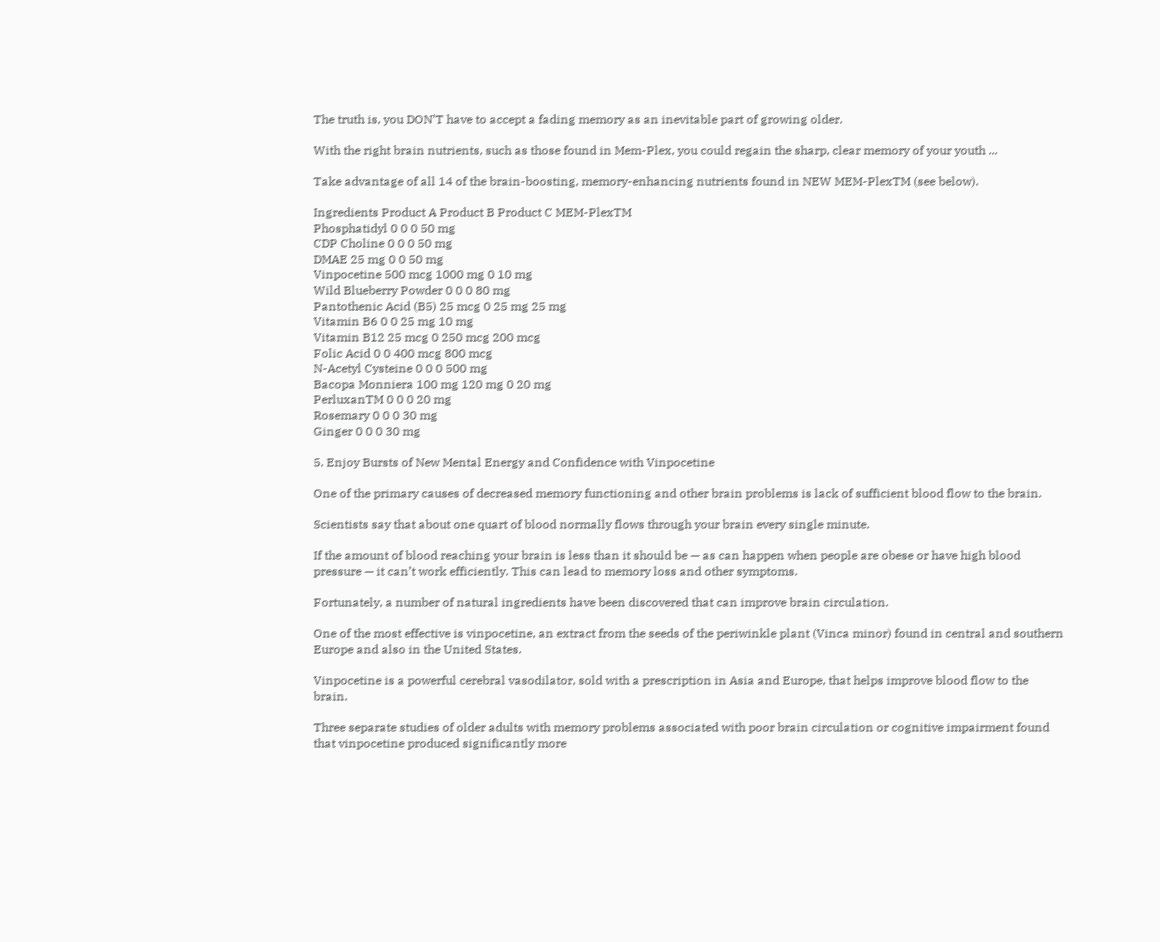The truth is, you DON’T have to accept a fading memory as an inevitable part of growing older.

With the right brain nutrients, such as those found in Mem-Plex, you could regain the sharp, clear memory of your youth ...

Take advantage of all 14 of the brain-boosting, memory-enhancing nutrients found in NEW MEM-PlexTM (see below).

Ingredients Product A Product B Product C MEM-PlexTM
Phosphatidyl 0 0 0 50 mg
CDP Choline 0 0 0 50 mg
DMAE 25 mg 0 0 50 mg
Vinpocetine 500 mcg 1000 mg 0 10 mg
Wild Blueberry Powder 0 0 0 80 mg
Pantothenic Acid (B5) 25 mcg 0 25 mg 25 mg
Vitamin B6 0 0 25 mg 10 mg
Vitamin B12 25 mcg 0 250 mcg 200 mcg
Folic Acid 0 0 400 mcg 800 mcg
N-Acetyl Cysteine 0 0 0 500 mg
Bacopa Monniera 100 mg 120 mg 0 20 mg
PerluxanTM 0 0 0 20 mg
Rosemary 0 0 0 30 mg
Ginger 0 0 0 30 mg

5. Enjoy Bursts of New Mental Energy and Confidence with Vinpocetine

One of the primary causes of decreased memory functioning and other brain problems is lack of sufficient blood flow to the brain.

Scientists say that about one quart of blood normally flows through your brain every single minute.

If the amount of blood reaching your brain is less than it should be — as can happen when people are obese or have high blood pressure — it can’t work efficiently. This can lead to memory loss and other symptoms.

Fortunately, a number of natural ingredients have been discovered that can improve brain circulation.

One of the most effective is vinpocetine, an extract from the seeds of the periwinkle plant (Vinca minor) found in central and southern Europe and also in the United States.

Vinpocetine is a powerful cerebral vasodilator, sold with a prescription in Asia and Europe, that helps improve blood flow to the brain.

Three separate studies of older adults with memory problems associated with poor brain circulation or cognitive impairment found that vinpocetine produced significantly more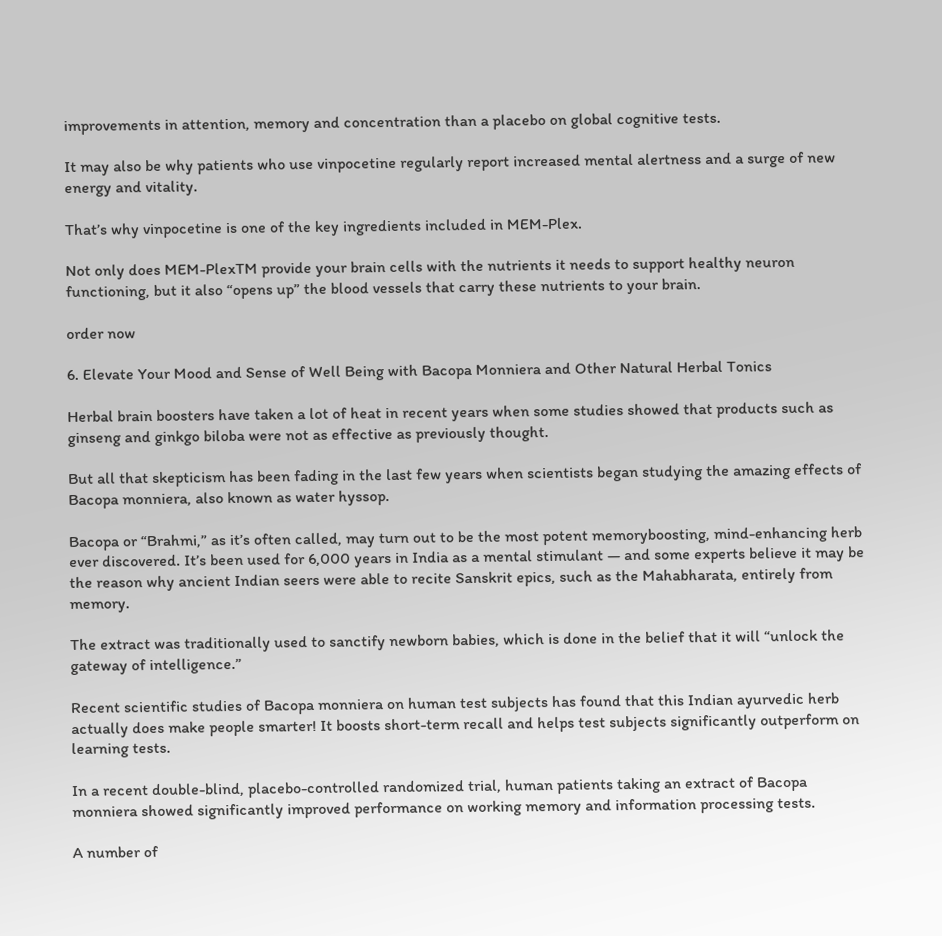improvements in attention, memory and concentration than a placebo on global cognitive tests.

It may also be why patients who use vinpocetine regularly report increased mental alertness and a surge of new energy and vitality.

That’s why vinpocetine is one of the key ingredients included in MEM-Plex.

Not only does MEM-PlexTM provide your brain cells with the nutrients it needs to support healthy neuron functioning, but it also “opens up” the blood vessels that carry these nutrients to your brain.

order now

6. Elevate Your Mood and Sense of Well Being with Bacopa Monniera and Other Natural Herbal Tonics

Herbal brain boosters have taken a lot of heat in recent years when some studies showed that products such as ginseng and ginkgo biloba were not as effective as previously thought.

But all that skepticism has been fading in the last few years when scientists began studying the amazing effects of Bacopa monniera, also known as water hyssop.

Bacopa or “Brahmi,” as it’s often called, may turn out to be the most potent memoryboosting, mind-enhancing herb ever discovered. It’s been used for 6,000 years in India as a mental stimulant — and some experts believe it may be the reason why ancient Indian seers were able to recite Sanskrit epics, such as the Mahabharata, entirely from memory.

The extract was traditionally used to sanctify newborn babies, which is done in the belief that it will “unlock the gateway of intelligence.”

Recent scientific studies of Bacopa monniera on human test subjects has found that this Indian ayurvedic herb actually does make people smarter! It boosts short-term recall and helps test subjects significantly outperform on learning tests.

In a recent double-blind, placebo-controlled randomized trial, human patients taking an extract of Bacopa monniera showed significantly improved performance on working memory and information processing tests.

A number of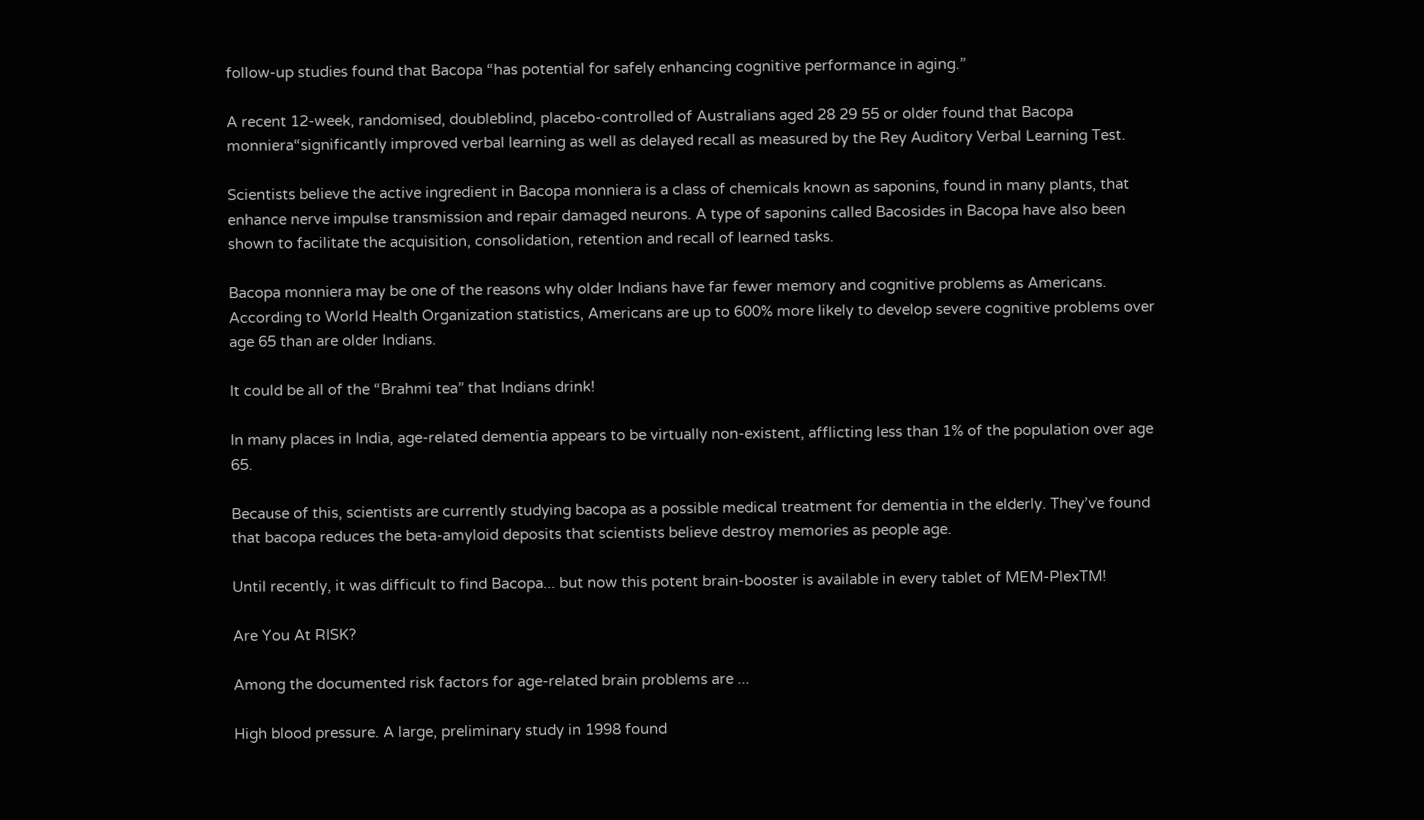follow-up studies found that Bacopa “has potential for safely enhancing cognitive performance in aging.”

A recent 12-week, randomised, doubleblind, placebo-controlled of Australians aged 28 29 55 or older found that Bacopa monniera“significantly improved verbal learning as well as delayed recall as measured by the Rey Auditory Verbal Learning Test.

Scientists believe the active ingredient in Bacopa monniera is a class of chemicals known as saponins, found in many plants, that enhance nerve impulse transmission and repair damaged neurons. A type of saponins called Bacosides in Bacopa have also been shown to facilitate the acquisition, consolidation, retention and recall of learned tasks.

Bacopa monniera may be one of the reasons why older Indians have far fewer memory and cognitive problems as Americans. According to World Health Organization statistics, Americans are up to 600% more likely to develop severe cognitive problems over age 65 than are older Indians.

It could be all of the “Brahmi tea” that Indians drink!

In many places in India, age-related dementia appears to be virtually non-existent, afflicting less than 1% of the population over age 65.

Because of this, scientists are currently studying bacopa as a possible medical treatment for dementia in the elderly. They’ve found that bacopa reduces the beta-amyloid deposits that scientists believe destroy memories as people age.

Until recently, it was difficult to find Bacopa... but now this potent brain-booster is available in every tablet of MEM-PlexTM!

Are You At RISK?

Among the documented risk factors for age-related brain problems are ...

High blood pressure. A large, preliminary study in 1998 found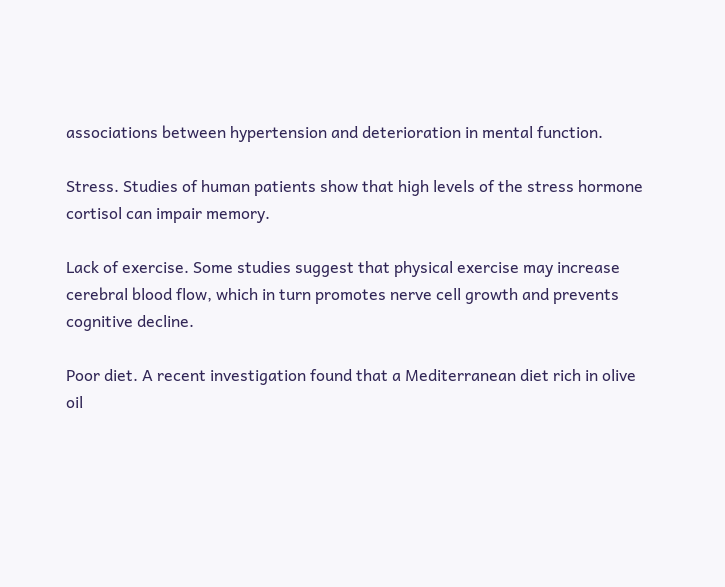associations between hypertension and deterioration in mental function.

Stress. Studies of human patients show that high levels of the stress hormone cortisol can impair memory.

Lack of exercise. Some studies suggest that physical exercise may increase cerebral blood flow, which in turn promotes nerve cell growth and prevents cognitive decline.

Poor diet. A recent investigation found that a Mediterranean diet rich in olive oil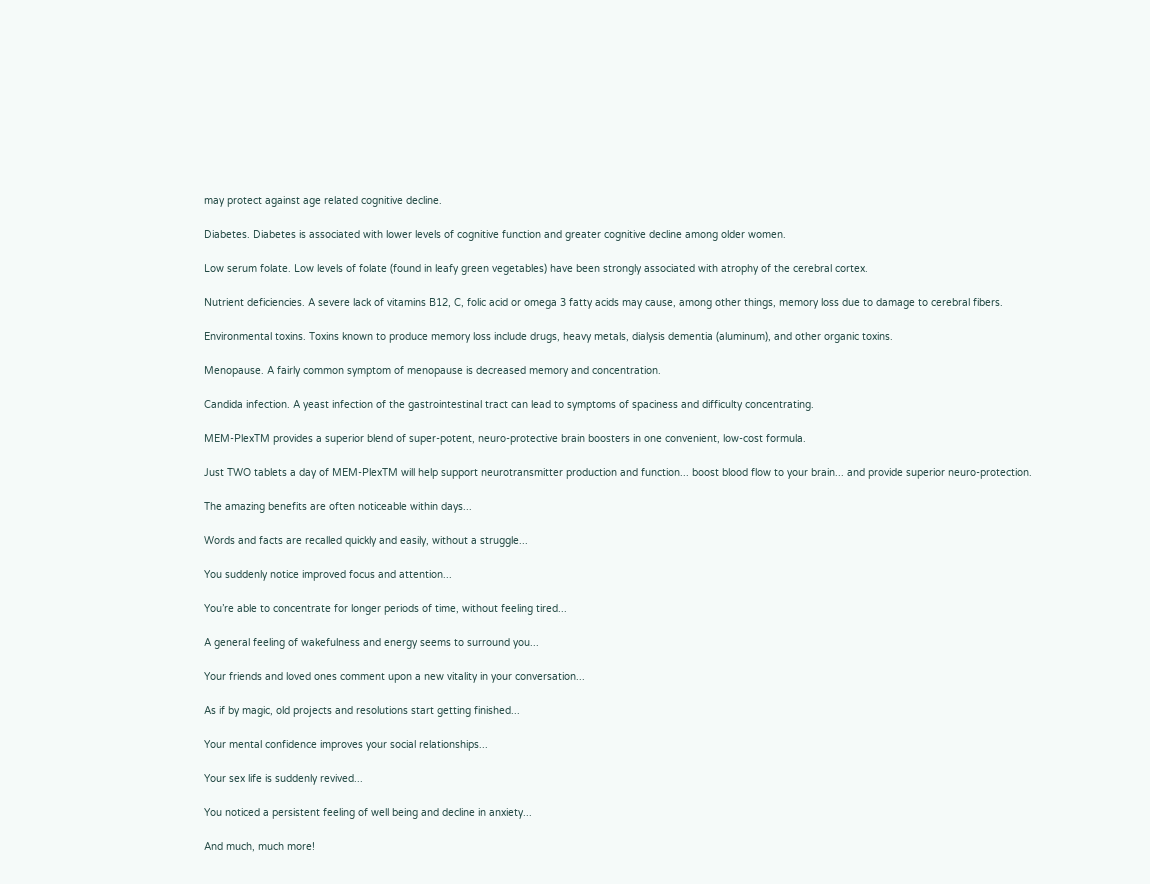may protect against age related cognitive decline.

Diabetes. Diabetes is associated with lower levels of cognitive function and greater cognitive decline among older women.

Low serum folate. Low levels of folate (found in leafy green vegetables) have been strongly associated with atrophy of the cerebral cortex.

Nutrient deficiencies. A severe lack of vitamins B12, C, folic acid or omega 3 fatty acids may cause, among other things, memory loss due to damage to cerebral fibers.

Environmental toxins. Toxins known to produce memory loss include drugs, heavy metals, dialysis dementia (aluminum), and other organic toxins.

Menopause. A fairly common symptom of menopause is decreased memory and concentration.

Candida infection. A yeast infection of the gastrointestinal tract can lead to symptoms of spaciness and difficulty concentrating.

MEM-PlexTM provides a superior blend of super-potent, neuro-protective brain boosters in one convenient, low-cost formula.

Just TWO tablets a day of MEM-PlexTM will help support neurotransmitter production and function... boost blood flow to your brain... and provide superior neuro-protection.

The amazing benefits are often noticeable within days...

Words and facts are recalled quickly and easily, without a struggle...

You suddenly notice improved focus and attention...

You’re able to concentrate for longer periods of time, without feeling tired...

A general feeling of wakefulness and energy seems to surround you...

Your friends and loved ones comment upon a new vitality in your conversation...

As if by magic, old projects and resolutions start getting finished...

Your mental confidence improves your social relationships...

Your sex life is suddenly revived...

You noticed a persistent feeling of well being and decline in anxiety...

And much, much more!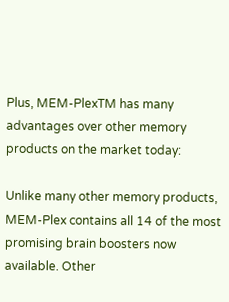Plus, MEM-PlexTM has many advantages over other memory products on the market today:

Unlike many other memory products, MEM-Plex contains all 14 of the most promising brain boosters now available. Other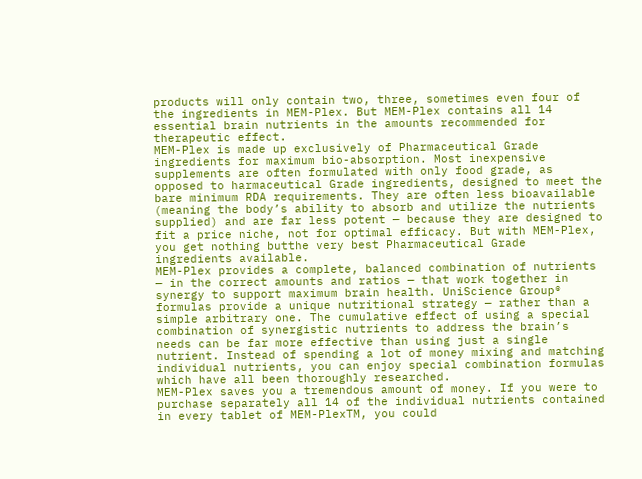products will only contain two, three, sometimes even four of the ingredients in MEM-Plex. But MEM-Plex contains all 14 essential brain nutrients in the amounts recommended for therapeutic effect.
MEM-Plex is made up exclusively of Pharmaceutical Grade ingredients for maximum bio-absorption. Most inexpensive supplements are often formulated with only food grade, as opposed to harmaceutical Grade ingredients, designed to meet the bare minimum RDA requirements. They are often less bioavailable (meaning the body’s ability to absorb and utilize the nutrients supplied) and are far less potent — because they are designed to fit a price niche, not for optimal efficacy. But with MEM-Plex, you get nothing butthe very best Pharmaceutical Grade ingredients available.
MEM-Plex provides a complete, balanced combination of nutrients — in the correct amounts and ratios — that work together in synergy to support maximum brain health. UniScience Group® formulas provide a unique nutritional strategy — rather than a simple arbitrary one. The cumulative effect of using a special combination of synergistic nutrients to address the brain’s needs can be far more effective than using just a single nutrient. Instead of spending a lot of money mixing and matching individual nutrients, you can enjoy special combination formulas which have all been thoroughly researched.
MEM-Plex saves you a tremendous amount of money. If you were to purchase separately all 14 of the individual nutrients contained in every tablet of MEM-PlexTM, you could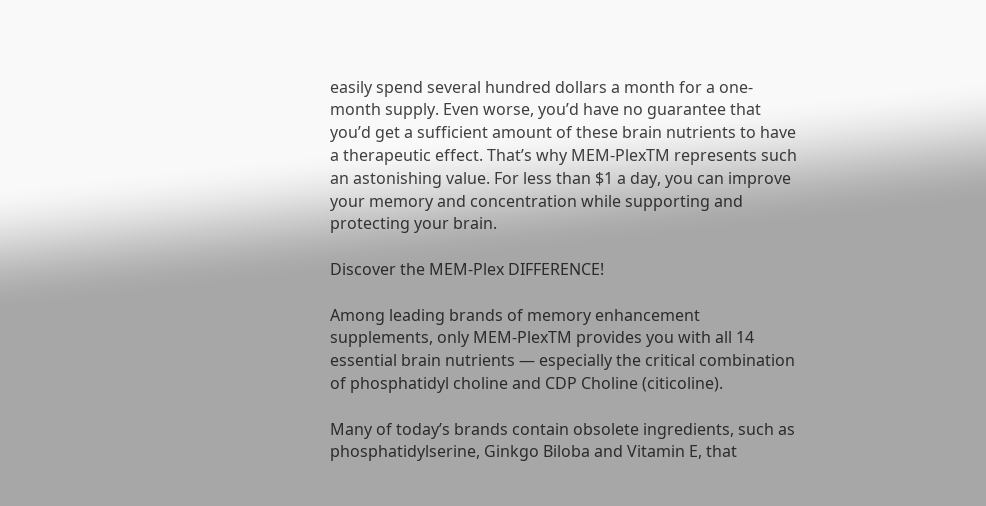easily spend several hundred dollars a month for a one-month supply. Even worse, you’d have no guarantee that you’d get a sufficient amount of these brain nutrients to have a therapeutic effect. That’s why MEM-PlexTM represents such an astonishing value. For less than $1 a day, you can improve your memory and concentration while supporting and protecting your brain.

Discover the MEM-Plex DIFFERENCE!

Among leading brands of memory enhancement supplements, only MEM-PlexTM provides you with all 14 essential brain nutrients — especially the critical combination of phosphatidyl choline and CDP Choline (citicoline).

Many of today’s brands contain obsolete ingredients, such as phosphatidylserine, Ginkgo Biloba and Vitamin E, that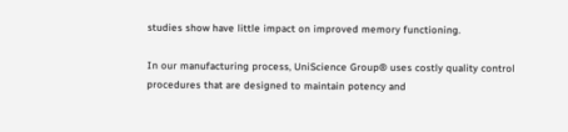studies show have little impact on improved memory functioning.

In our manufacturing process, UniScience Group® uses costly quality control procedures that are designed to maintain potency and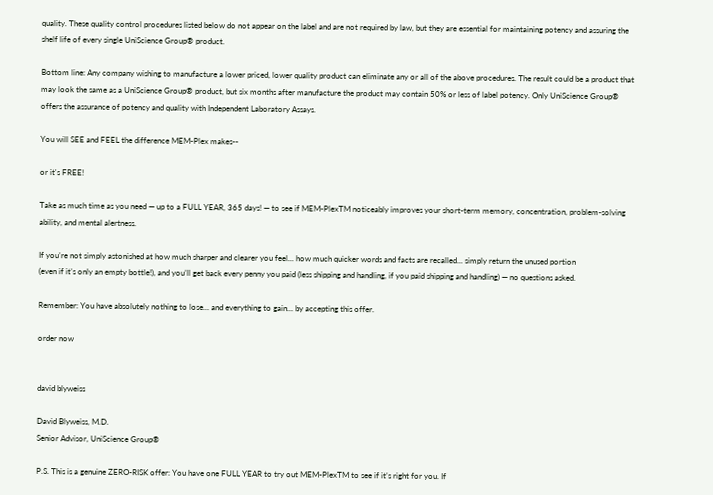quality. These quality control procedures listed below do not appear on the label and are not required by law, but they are essential for maintaining potency and assuring the shelf life of every single UniScience Group® product.

Bottom line: Any company wishing to manufacture a lower priced, lower quality product can eliminate any or all of the above procedures. The result could be a product that may look the same as a UniScience Group® product, but six months after manufacture the product may contain 50% or less of label potency. Only UniScience Group® offers the assurance of potency and quality with Independent Laboratory Assays.

You will SEE and FEEL the difference MEM-Plex makes--

or it's FREE!

Take as much time as you need — up to a FULL YEAR, 365 days! — to see if MEM-PlexTM noticeably improves your short-term memory, concentration, problem-solving ability, and mental alertness.

If you’re not simply astonished at how much sharper and clearer you feel... how much quicker words and facts are recalled... simply return the unused portion
(even if it’s only an empty bottle!), and you’ll get back every penny you paid (less shipping and handling, if you paid shipping and handling) — no questions asked.

Remember: You have absolutely nothing to lose... and everything to gain... by accepting this offer.

order now


david blyweiss

David Blyweiss, M.D.
Senior Advisor, UniScience Group®

P.S. This is a genuine ZERO-RISK offer: You have one FULL YEAR to try out MEM-PlexTM to see if it’s right for you. If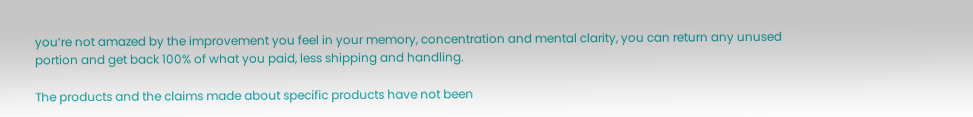you’re not amazed by the improvement you feel in your memory, concentration and mental clarity, you can return any unused portion and get back 100% of what you paid, less shipping and handling.

The products and the claims made about specific products have not been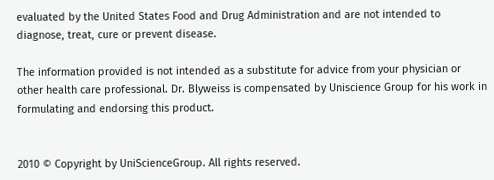evaluated by the United States Food and Drug Administration and are not intended to diagnose, treat, cure or prevent disease.

The information provided is not intended as a substitute for advice from your physician or other health care professional. Dr. Blyweiss is compensated by Uniscience Group for his work in formulating and endorsing this product.


2010 © Copyright by UniScienceGroup. All rights reserved.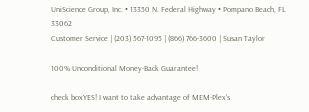UniScience Group, Inc. • 13350 N. Federal Highway • Pompano Beach, FL 33062
Customer Service | (203) 567-1095 | (866) 766-3600 | Susan Taylor

100% Unconditional Money-Back Guarantee!

check boxYES! I want to take advantage of MEM-Plex's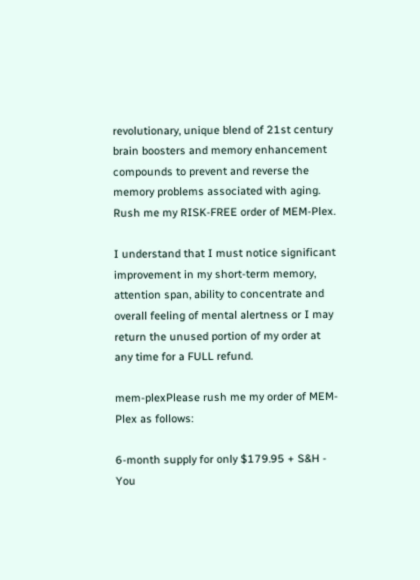revolutionary, unique blend of 21st century brain boosters and memory enhancement compounds to prevent and reverse the memory problems associated with aging. Rush me my RISK-FREE order of MEM-Plex.

I understand that I must notice significant improvement in my short-term memory, attention span, ability to concentrate and overall feeling of mental alertness or I may return the unused portion of my order at any time for a FULL refund.

mem-plexPlease rush me my order of MEM-Plex as follows:

6-month supply for only $179.95 + S&H - You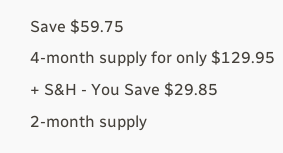Save $59.75
4-month supply for only $129.95 + S&H - You Save $29.85
2-month supply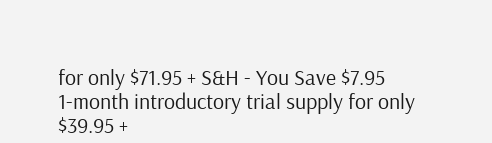for only $71.95 + S&H - You Save $7.95
1-month introductory trial supply for only $39.95 +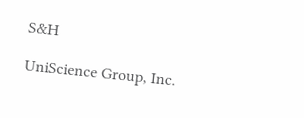S&H

UniScience Group, Inc.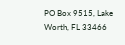PO Box 9515, Lake Worth, FL 33466